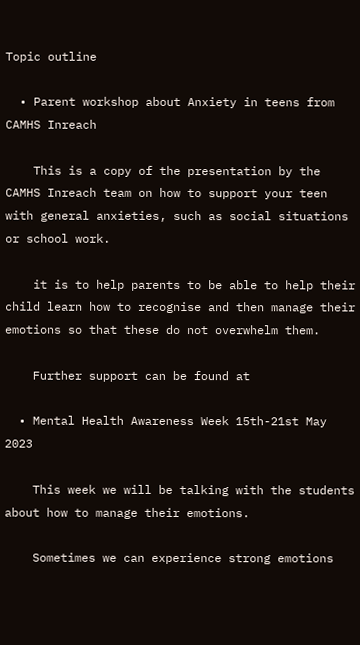Topic outline

  • Parent workshop about Anxiety in teens from CAMHS Inreach

    This is a copy of the presentation by the CAMHS Inreach team on how to support your teen with general anxieties, such as social situations or school work.

    it is to help parents to be able to help their child learn how to recognise and then manage their emotions so that these do not overwhelm them.

    Further support can be found at

  • Mental Health Awareness Week 15th-21st May 2023

    This week we will be talking with the students about how to manage their emotions.

    Sometimes we can experience strong emotions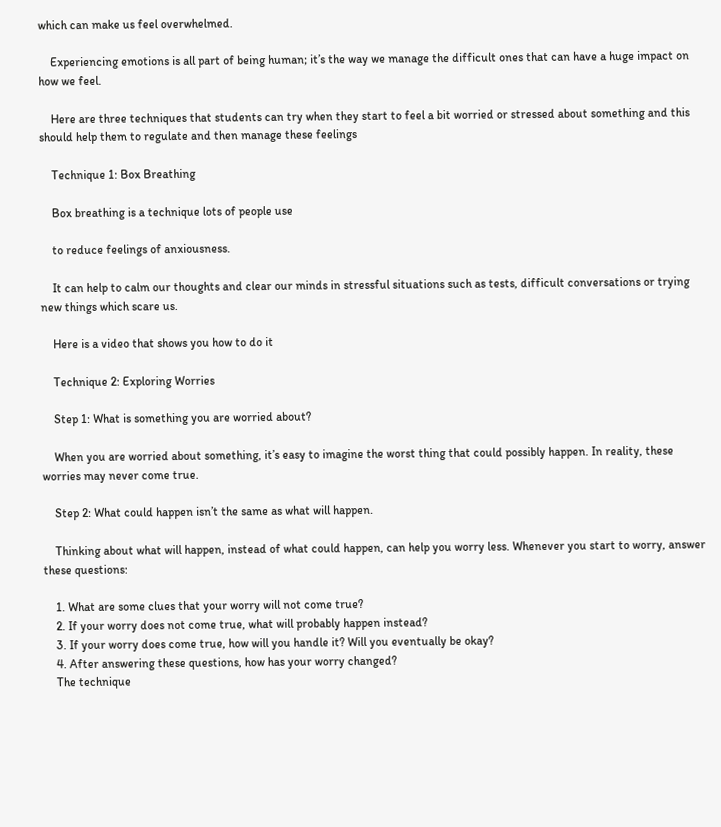which can make us feel overwhelmed.

    Experiencing emotions is all part of being human; it’s the way we manage the difficult ones that can have a huge impact on how we feel.

    Here are three techniques that students can try when they start to feel a bit worried or stressed about something and this should help them to regulate and then manage these feelings

    Technique 1: Box Breathing

    Box breathing is a technique lots of people use

    to reduce feelings of anxiousness.

    It can help to calm our thoughts and clear our minds in stressful situations such as tests, difficult conversations or trying new things which scare us.

    Here is a video that shows you how to do it

    Technique 2: Exploring Worries

    Step 1: What is something you are worried about?

    When you are worried about something, it’s easy to imagine the worst thing that could possibly happen. In reality, these worries may never come true.

    Step 2: What could happen isn’t the same as what will happen.

    Thinking about what will happen, instead of what could happen, can help you worry less. Whenever you start to worry, answer these questions:

    1. What are some clues that your worry will not come true?
    2. If your worry does not come true, what will probably happen instead?
    3. If your worry does come true, how will you handle it? Will you eventually be okay?
    4. After answering these questions, how has your worry changed?
    The technique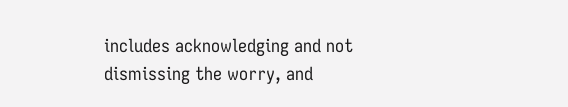includes acknowledging and not dismissing the worry, and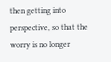then getting into perspective, so that the worry is no longer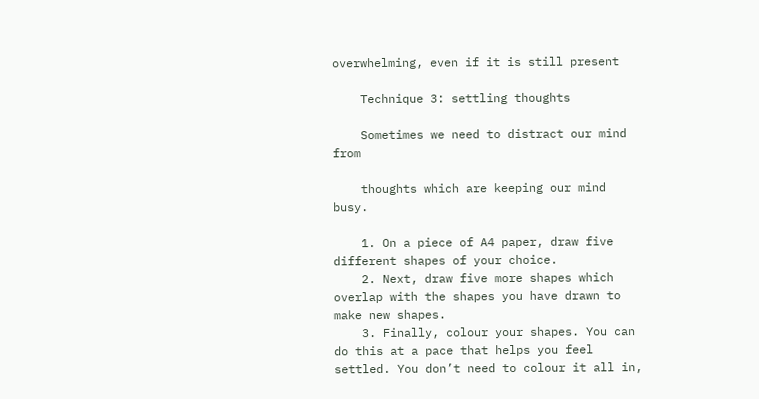overwhelming, even if it is still present

    Technique 3: settling thoughts

    Sometimes we need to distract our mind from

    thoughts which are keeping our mind busy.

    1. On a piece of A4 paper, draw five different shapes of your choice.
    2. Next, draw five more shapes which overlap with the shapes you have drawn to make new shapes.
    3. Finally, colour your shapes. You can do this at a pace that helps you feel settled. You don’t need to colour it all in,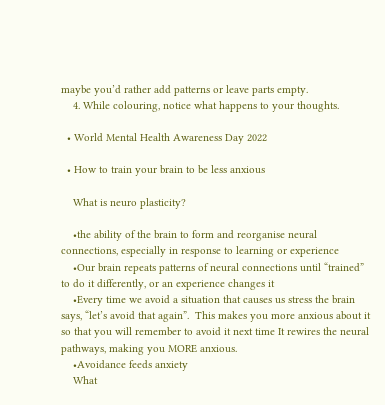maybe you’d rather add patterns or leave parts empty.
    4. While colouring, notice what happens to your thoughts.

  • World Mental Health Awareness Day 2022

  • How to train your brain to be less anxious

    What is neuro plasticity?

    •the ability of the brain to form and reorganise neural connections, especially in response to learning or experience
    •Our brain repeats patterns of neural connections until “trained” to do it differently, or an experience changes it
    •Every time we avoid a situation that causes us stress the brain says, “let’s avoid that again”.  This makes you more anxious about it so that you will remember to avoid it next time It rewires the neural pathways, making you MORE anxious.
    •Avoidance feeds anxiety
    What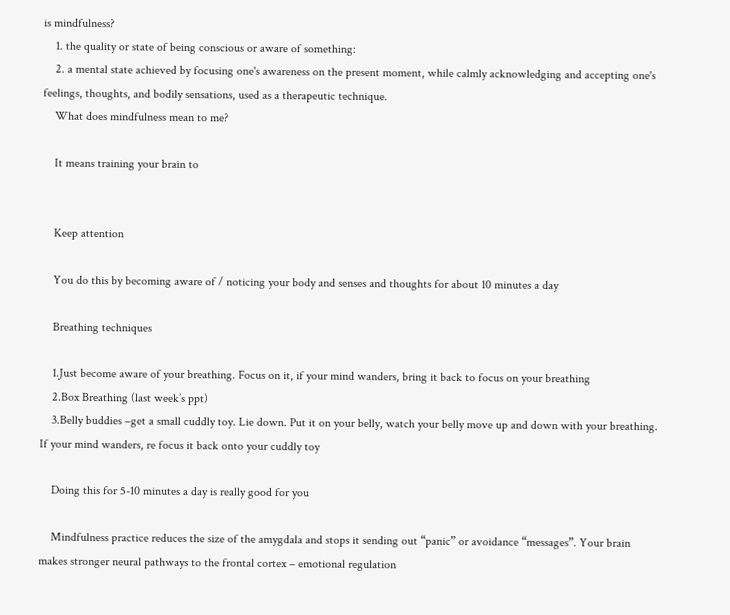is mindfulness?
    1. the quality or state of being conscious or aware of something:
    2. a mental state achieved by focusing one's awareness on the present moment, while calmly acknowledging and accepting one's feelings, thoughts, and bodily sensations, used as a therapeutic technique.
    What does mindfulness mean to me?

    It means training your brain to


    Keep attention

    You do this by becoming aware of / noticing your body and senses and thoughts for about 10 minutes a day

    Breathing techniques

    1.Just become aware of your breathing. Focus on it, if your mind wanders, bring it back to focus on your breathing
    2.Box Breathing (last week’s ppt)
    3.Belly buddies –get a small cuddly toy. Lie down. Put it on your belly, watch your belly move up and down with your breathing. If your mind wanders, re focus it back onto your cuddly toy

    Doing this for 5-10 minutes a day is really good for you

    Mindfulness practice reduces the size of the amygdala and stops it sending out “panic” or avoidance “messages”. Your brain makes stronger neural pathways to the frontal cortex – emotional regulation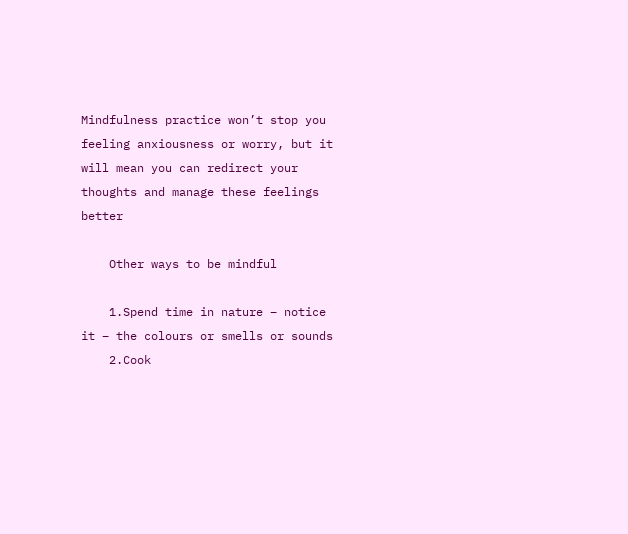Mindfulness practice won’t stop you feeling anxiousness or worry, but it will mean you can redirect your thoughts and manage these feelings better

    Other ways to be mindful

    1.Spend time in nature – notice it – the colours or smells or sounds
    2.Cook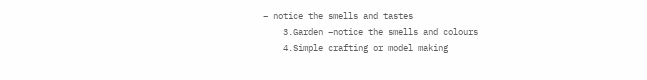– notice the smells and tastes
    3.Garden –notice the smells and colours
    4.Simple crafting or model making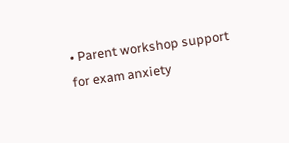• Parent workshop support for exam anxiety